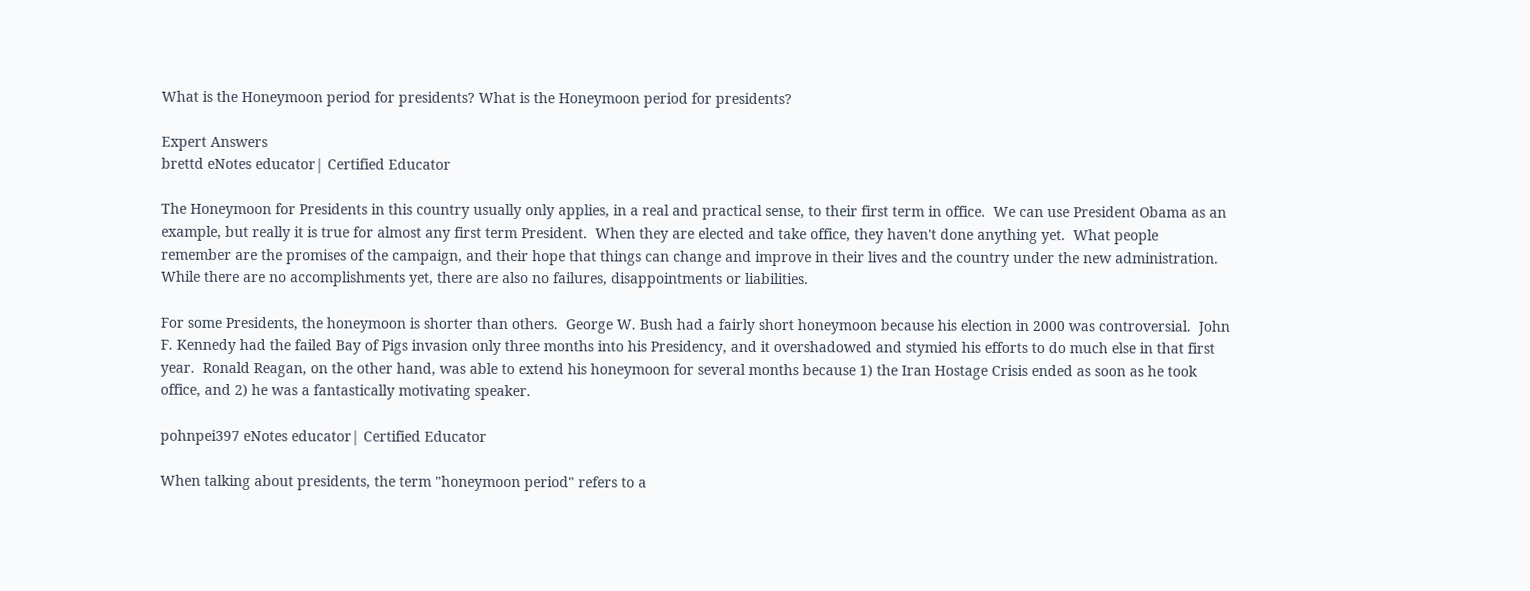What is the Honeymoon period for presidents? What is the Honeymoon period for presidents?

Expert Answers
brettd eNotes educator| Certified Educator

The Honeymoon for Presidents in this country usually only applies, in a real and practical sense, to their first term in office.  We can use President Obama as an example, but really it is true for almost any first term President.  When they are elected and take office, they haven't done anything yet.  What people remember are the promises of the campaign, and their hope that things can change and improve in their lives and the country under the new administration.  While there are no accomplishments yet, there are also no failures, disappointments or liabilities.

For some Presidents, the honeymoon is shorter than others.  George W. Bush had a fairly short honeymoon because his election in 2000 was controversial.  John F. Kennedy had the failed Bay of Pigs invasion only three months into his Presidency, and it overshadowed and stymied his efforts to do much else in that first year.  Ronald Reagan, on the other hand, was able to extend his honeymoon for several months because 1) the Iran Hostage Crisis ended as soon as he took office, and 2) he was a fantastically motivating speaker.

pohnpei397 eNotes educator| Certified Educator

When talking about presidents, the term "honeymoon period" refers to a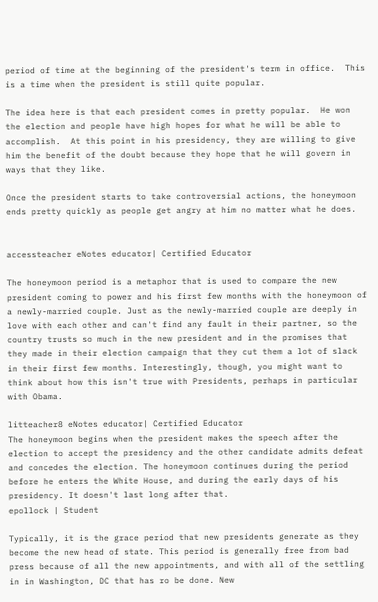period of time at the beginning of the president's term in office.  This is a time when the president is still quite popular.

The idea here is that each president comes in pretty popular.  He won the election and people have high hopes for what he will be able to accomplish.  At this point in his presidency, they are willing to give him the benefit of the doubt because they hope that he will govern in ways that they like.

Once the president starts to take controversial actions, the honeymoon ends pretty quickly as people get angry at him no matter what he does.


accessteacher eNotes educator| Certified Educator

The honeymoon period is a metaphor that is used to compare the new president coming to power and his first few months with the honeymoon of a newly-married couple. Just as the newly-married couple are deeply in love with each other and can't find any fault in their partner, so the country trusts so much in the new president and in the promises that they made in their election campaign that they cut them a lot of slack in their first few months. Interestingly, though, you might want to think about how this isn't true with Presidents, perhaps in particular with Obama.

litteacher8 eNotes educator| Certified Educator
The honeymoon begins when the president makes the speech after the election to accept the presidency and the other candidate admits defeat and concedes the election. The honeymoon continues during the period before he enters the White House, and during the early days of his presidency. It doesn't last long after that.
epollock | Student

Typically, it is the grace period that new presidents generate as they become the new head of state. This period is generally free from bad press because of all the new appointments, and with all of the settling in in Washington, DC that has ro be done. New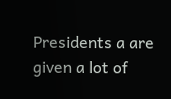Presidents a are given a lot of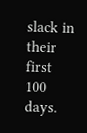slack in their first 100 days.